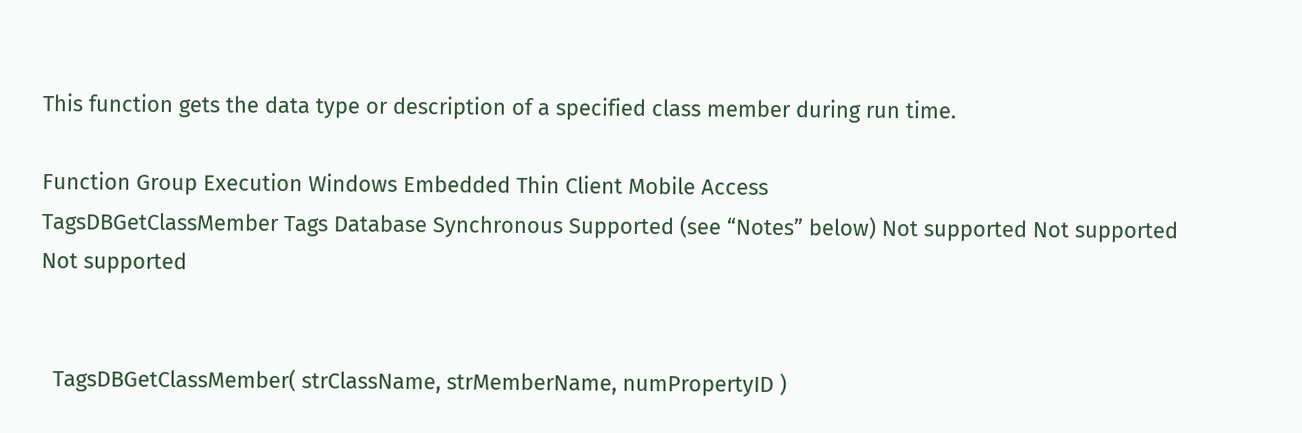This function gets the data type or description of a specified class member during run time.

Function Group Execution Windows Embedded Thin Client Mobile Access
TagsDBGetClassMember Tags Database Synchronous Supported (see “Notes” below) Not supported Not supported Not supported


  TagsDBGetClassMember( strClassName, strMemberName, numPropertyID )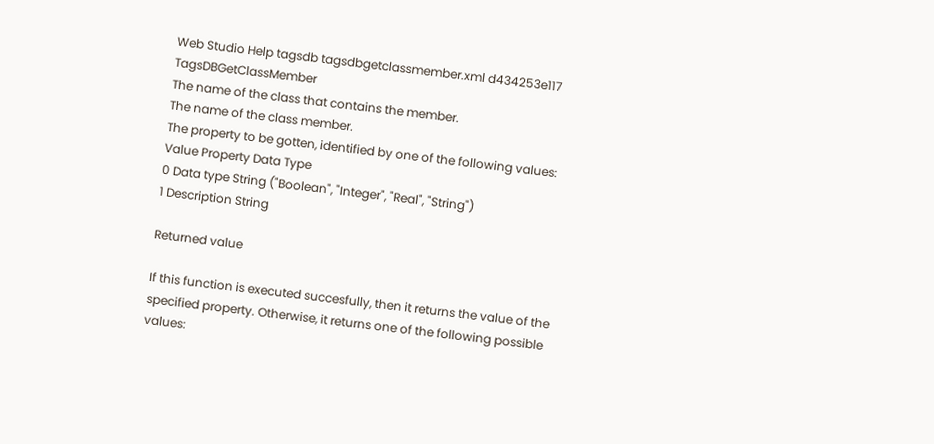Web Studio Help tagsdb tagsdbgetclassmember.xml d434253e117 TagsDBGetClassMember
The name of the class that contains the member.
The name of the class member.
The property to be gotten, identified by one of the following values:
Value Property Data Type
0 Data type String ("Boolean", "Integer", "Real", "String")
1 Description String

Returned value

If this function is executed succesfully, then it returns the value of the specified property. Otherwise, it returns one of the following possible values: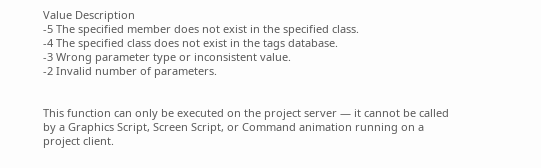Value Description
-5 The specified member does not exist in the specified class.
-4 The specified class does not exist in the tags database.
-3 Wrong parameter type or inconsistent value.
-2 Invalid number of parameters.


This function can only be executed on the project server — it cannot be called by a Graphics Script, Screen Script, or Command animation running on a project client.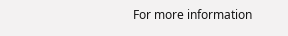For more information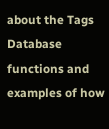about the Tags Database functions and examples of how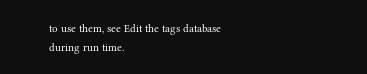to use them, see Edit the tags database during run time.